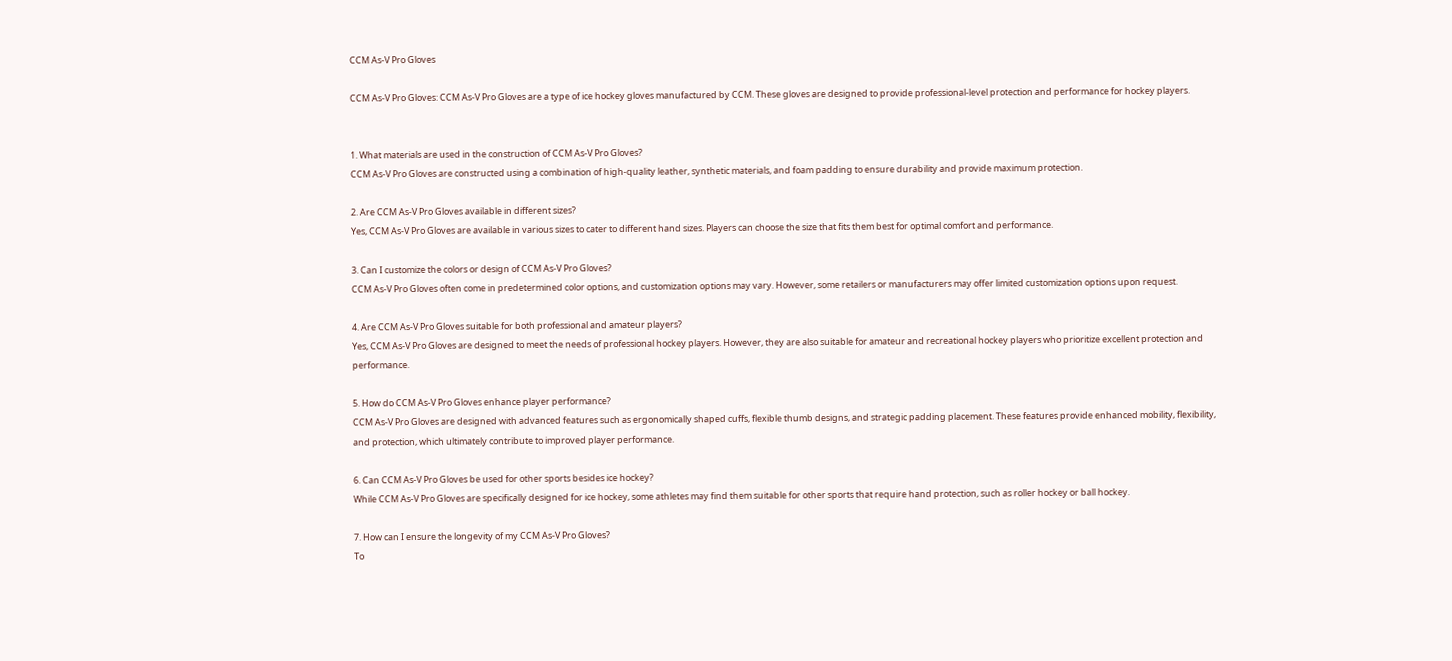CCM As-V Pro Gloves

CCM As-V Pro Gloves: CCM As-V Pro Gloves are a type of ice hockey gloves manufactured by CCM. These gloves are designed to provide professional-level protection and performance for hockey players.


1. What materials are used in the construction of CCM As-V Pro Gloves?
CCM As-V Pro Gloves are constructed using a combination of high-quality leather, synthetic materials, and foam padding to ensure durability and provide maximum protection.

2. Are CCM As-V Pro Gloves available in different sizes?
Yes, CCM As-V Pro Gloves are available in various sizes to cater to different hand sizes. Players can choose the size that fits them best for optimal comfort and performance.

3. Can I customize the colors or design of CCM As-V Pro Gloves?
CCM As-V Pro Gloves often come in predetermined color options, and customization options may vary. However, some retailers or manufacturers may offer limited customization options upon request.

4. Are CCM As-V Pro Gloves suitable for both professional and amateur players?
Yes, CCM As-V Pro Gloves are designed to meet the needs of professional hockey players. However, they are also suitable for amateur and recreational hockey players who prioritize excellent protection and performance.

5. How do CCM As-V Pro Gloves enhance player performance?
CCM As-V Pro Gloves are designed with advanced features such as ergonomically shaped cuffs, flexible thumb designs, and strategic padding placement. These features provide enhanced mobility, flexibility, and protection, which ultimately contribute to improved player performance.

6. Can CCM As-V Pro Gloves be used for other sports besides ice hockey?
While CCM As-V Pro Gloves are specifically designed for ice hockey, some athletes may find them suitable for other sports that require hand protection, such as roller hockey or ball hockey.

7. How can I ensure the longevity of my CCM As-V Pro Gloves?
To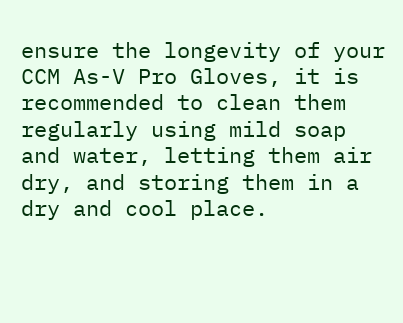ensure the longevity of your CCM As-V Pro Gloves, it is recommended to clean them regularly using mild soap and water, letting them air dry, and storing them in a dry and cool place.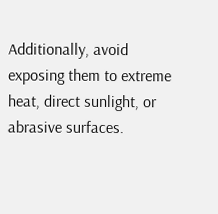Additionally, avoid exposing them to extreme heat, direct sunlight, or abrasive surfaces.